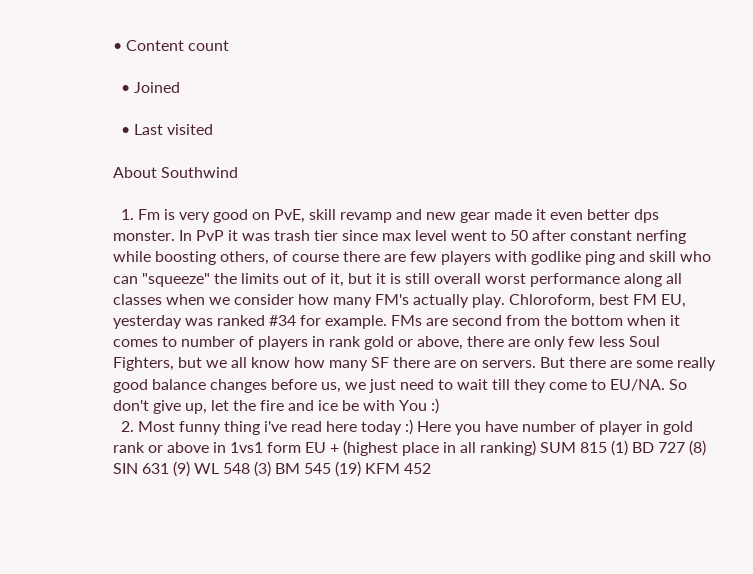• Content count

  • Joined

  • Last visited

About Southwind

  1. Fm is very good on PvE, skill revamp and new gear made it even better dps monster. In PvP it was trash tier since max level went to 50 after constant nerfing while boosting others, of course there are few players with godlike ping and skill who can "squeeze" the limits out of it, but it is still overall worst performance along all classes when we consider how many FM's actually play. Chloroform, best FM EU, yesterday was ranked #34 for example. FMs are second from the bottom when it comes to number of players in rank gold or above, there are only few less Soul Fighters, but we all know how many SF there are on servers. But there are some really good balance changes before us, we just need to wait till they come to EU/NA. So don't give up, let the fire and ice be with You :)
  2. Most funny thing i've read here today :) Here you have number of player in gold rank or above in 1vs1 form EU + (highest place in all ranking) SUM 815 (1) BD 727 (8) SIN 631 (9) WL 548 (3) BM 545 (19) KFM 452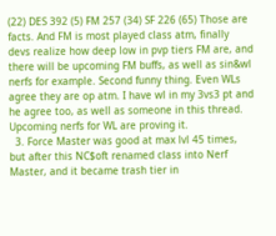(22) DES 392 (5) FM 257 (34) SF 226 (65) Those are facts. And FM is most played class atm, finally devs realize how deep low in pvp tiers FM are, and there will be upcoming FM buffs, as well as sin&wl nerfs for example. Second funny thing. Even WLs agree they are op atm. I have wl in my 3vs3 pt and he agree too, as well as someone in this thread. Upcoming nerfs for WL are proving it.
  3. Force Master was good at max lvl 45 times, but after this NC$oft renamed class into Nerf Master, and it became trash tier in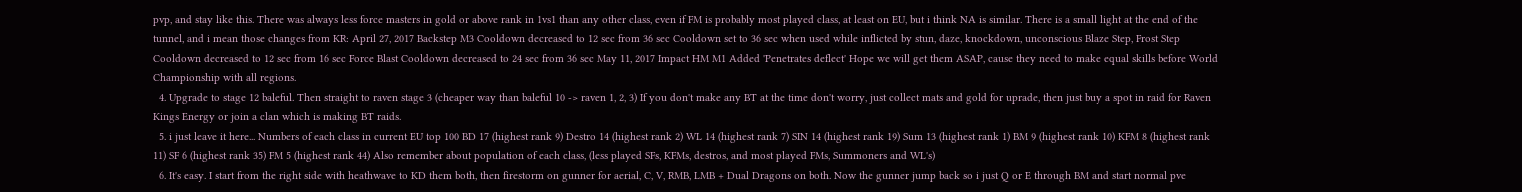pvp, and stay like this. There was always less force masters in gold or above rank in 1vs1 than any other class, even if FM is probably most played class, at least on EU, but i think NA is similar. There is a small light at the end of the tunnel, and i mean those changes from KR: April 27, 2017 Backstep M3 Cooldown decreased to 12 sec from 36 sec Cooldown set to 36 sec when used while inflicted by stun, daze, knockdown, unconscious Blaze Step, Frost Step Cooldown decreased to 12 sec from 16 sec Force Blast Cooldown decreased to 24 sec from 36 sec May 11, 2017 Impact HM M1 Added 'Penetrates deflect' Hope we will get them ASAP, cause they need to make equal skills before World Championship with all regions.
  4. Upgrade to stage 12 baleful. Then straight to raven stage 3 (cheaper way than baleful 10 -> raven 1, 2, 3) If you don't make any BT at the time don't worry, just collect mats and gold for uprade, then just buy a spot in raid for Raven Kings Energy or join a clan which is making BT raids.
  5. i just leave it here... Numbers of each class in current EU top 100 BD 17 (highest rank 9) Destro 14 (highest rank 2) WL 14 (highest rank 7) SIN 14 (highest rank 19) Sum 13 (highest rank 1) BM 9 (highest rank 10) KFM 8 (highest rank 11) SF 6 (highest rank 35) FM 5 (highest rank 44) Also remember about population of each class, (less played SFs, KFMs, destros, and most played FMs, Summoners and WL's)
  6. It's easy. I start from the right side with heathwave to KD them both, then firestorm on gunner for aerial, C, V, RMB, LMB + Dual Dragons on both. Now the gunner jump back so i just Q or E through BM and start normal pve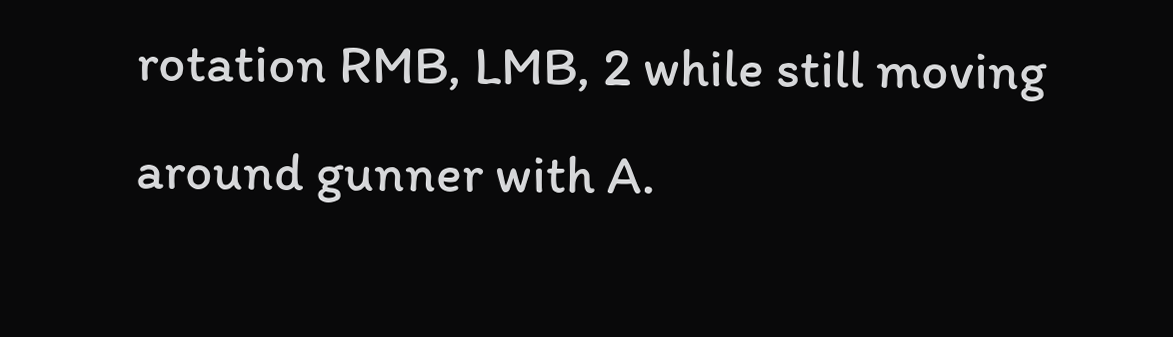rotation RMB, LMB, 2 while still moving around gunner with A.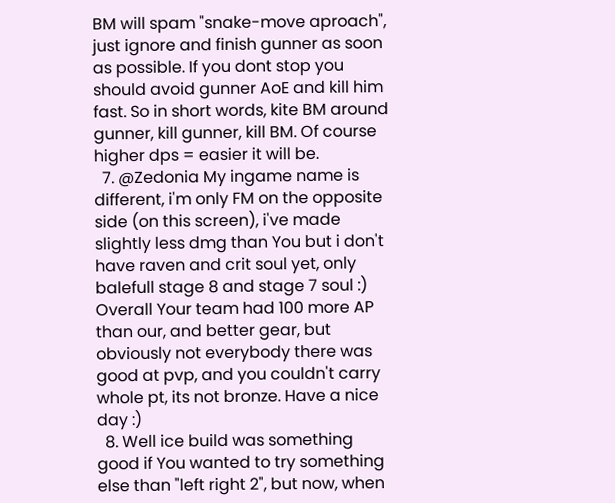BM will spam "snake-move aproach", just ignore and finish gunner as soon as possible. If you dont stop you should avoid gunner AoE and kill him fast. So in short words, kite BM around gunner, kill gunner, kill BM. Of course higher dps = easier it will be.
  7. @Zedonia My ingame name is different, i'm only FM on the opposite side (on this screen), i've made slightly less dmg than You but i don't have raven and crit soul yet, only balefull stage 8 and stage 7 soul :) Overall Your team had 100 more AP than our, and better gear, but obviously not everybody there was good at pvp, and you couldn't carry whole pt, its not bronze. Have a nice day :)
  8. Well ice build was something good if You wanted to try something else than "left right 2", but now, when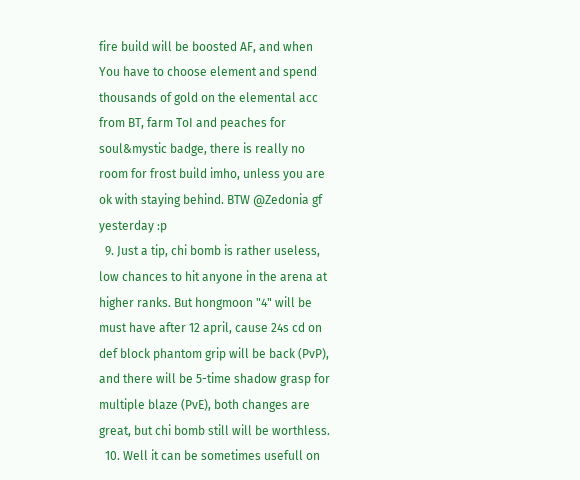fire build will be boosted AF, and when You have to choose element and spend thousands of gold on the elemental acc from BT, farm ToI and peaches for soul&mystic badge, there is really no room for frost build imho, unless you are ok with staying behind. BTW @Zedonia gf yesterday :p
  9. Just a tip, chi bomb is rather useless, low chances to hit anyone in the arena at higher ranks. But hongmoon "4" will be must have after 12 april, cause 24s cd on def block phantom grip will be back (PvP), and there will be 5-time shadow grasp for multiple blaze (PvE), both changes are great, but chi bomb still will be worthless.
  10. Well it can be sometimes usefull on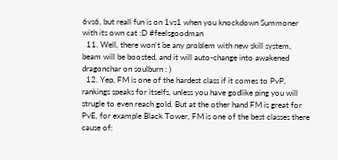6vs6, but reall fun is on 1vs1 when you knockdown Summoner with its own cat :D #feelsgoodman
  11. Well, there won't be any problem with new skill system, beam will be boosted, and it will auto-change into awakened dragonchar on soulburn : )
  12. Yep, FM is one of the hardest class if it comes to PvP, rankings speaks for itselfs, unless you have godlike ping you will strugle to even reach gold. But at the other hand FM is great for PvE, for example Black Tower, FM is one of the best classes there cause of: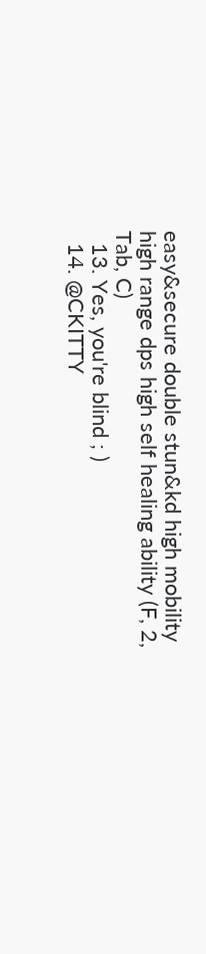easy&secure double stun&kd high mobility high range dps high self healing ability (F, 2, Tab, C)
  13. Yes, you're blind ; )
  14. @CKITTY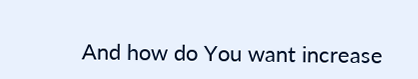And how do You want increase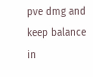pve dmg and keep balance in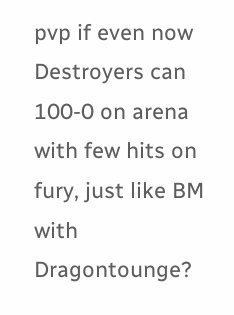pvp if even now Destroyers can 100-0 on arena with few hits on fury, just like BM with Dragontounge?